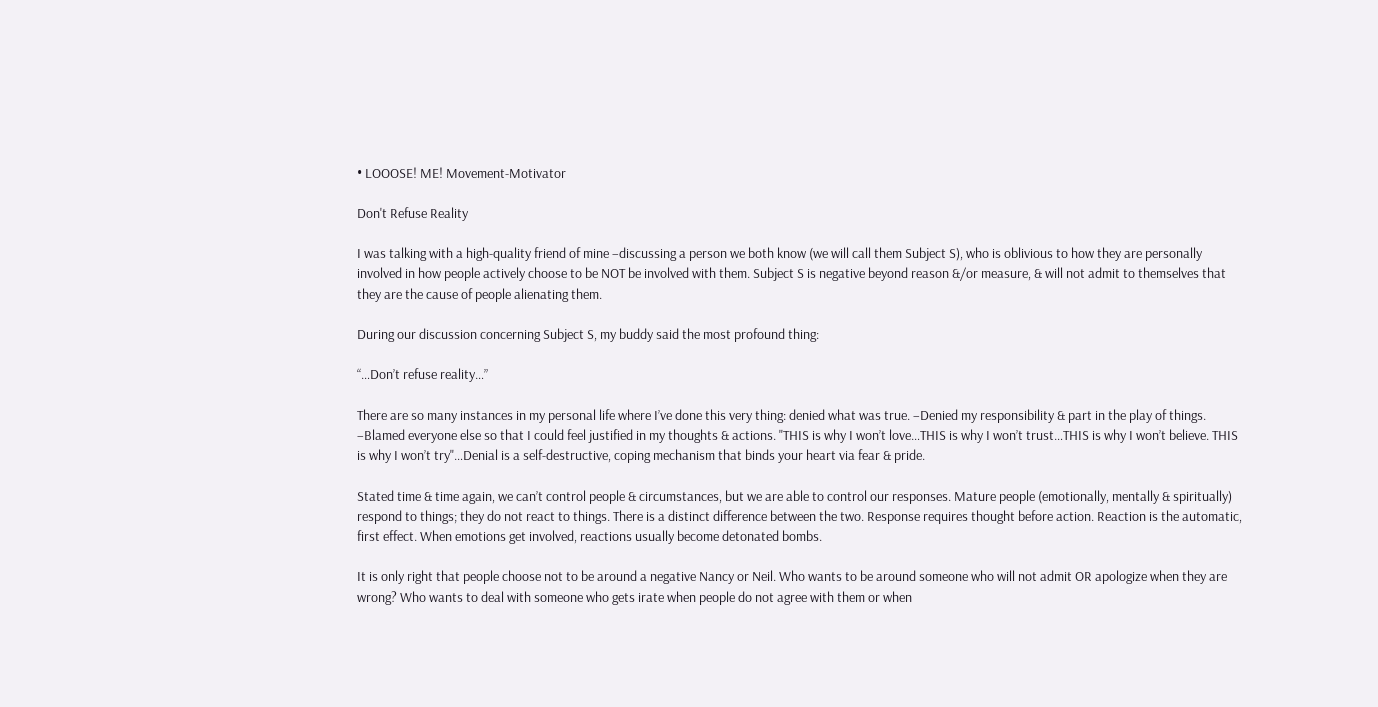• LOOOSE! ME! Movement-Motivator

Don't Refuse Reality

I was talking with a high-quality friend of mine –discussing a person we both know (we will call them Subject S), who is oblivious to how they are personally involved in how people actively choose to be NOT be involved with them. Subject S is negative beyond reason &/or measure, & will not admit to themselves that they are the cause of people alienating them.

During our discussion concerning Subject S, my buddy said the most profound thing:

“…Don’t refuse reality…”

There are so many instances in my personal life where I’ve done this very thing: denied what was true. –Denied my responsibility & part in the play of things. –Blamed everyone else so that I could feel justified in my thoughts & actions. "THIS is why I won’t love…THIS is why I won’t trust…THIS is why I won’t believe. THIS is why I won’t try"…Denial is a self-destructive, coping mechanism that binds your heart via fear & pride.

Stated time & time again, we can’t control people & circumstances, but we are able to control our responses. Mature people (emotionally, mentally & spiritually) respond to things; they do not react to things. There is a distinct difference between the two. Response requires thought before action. Reaction is the automatic, first effect. When emotions get involved, reactions usually become detonated bombs.

It is only right that people choose not to be around a negative Nancy or Neil. Who wants to be around someone who will not admit OR apologize when they are wrong? Who wants to deal with someone who gets irate when people do not agree with them or when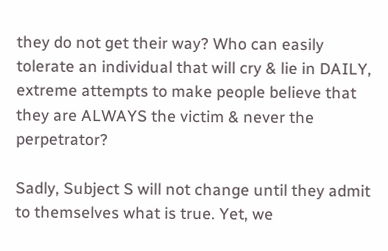they do not get their way? Who can easily tolerate an individual that will cry & lie in DAILY, extreme attempts to make people believe that they are ALWAYS the victim & never the perpetrator?

Sadly, Subject S will not change until they admit to themselves what is true. Yet, we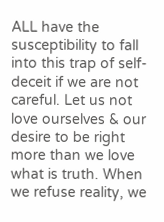ALL have the susceptibility to fall into this trap of self-deceit if we are not careful. Let us not love ourselves & our desire to be right more than we love what is truth. When we refuse reality, we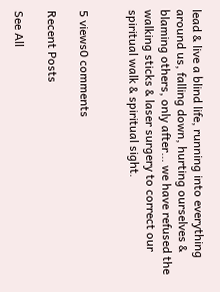lead & live a blind life, running into everything around us, falling down, hurting ourselves & blaming others, only after… we have refused the walking sticks & laser surgery to correct our spiritual walk & spiritual sight.


5 views0 comments

Recent Posts

See All